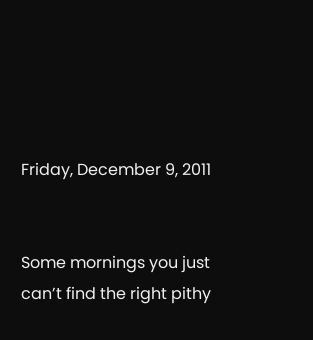Friday, December 9, 2011


Some mornings you just can’t find the right pithy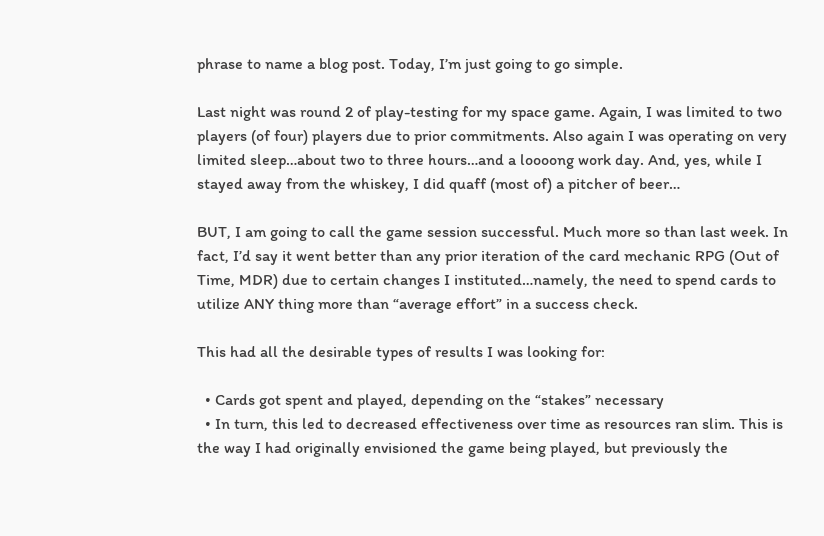phrase to name a blog post. Today, I’m just going to go simple.

Last night was round 2 of play-testing for my space game. Again, I was limited to two players (of four) players due to prior commitments. Also again I was operating on very limited sleep…about two to three hours…and a loooong work day. And, yes, while I stayed away from the whiskey, I did quaff (most of) a pitcher of beer…

BUT, I am going to call the game session successful. Much more so than last week. In fact, I’d say it went better than any prior iteration of the card mechanic RPG (Out of Time, MDR) due to certain changes I instituted…namely, the need to spend cards to utilize ANY thing more than “average effort” in a success check.

This had all the desirable types of results I was looking for:

  • Cards got spent and played, depending on the “stakes” necessary
  • In turn, this led to decreased effectiveness over time as resources ran slim. This is the way I had originally envisioned the game being played, but previously the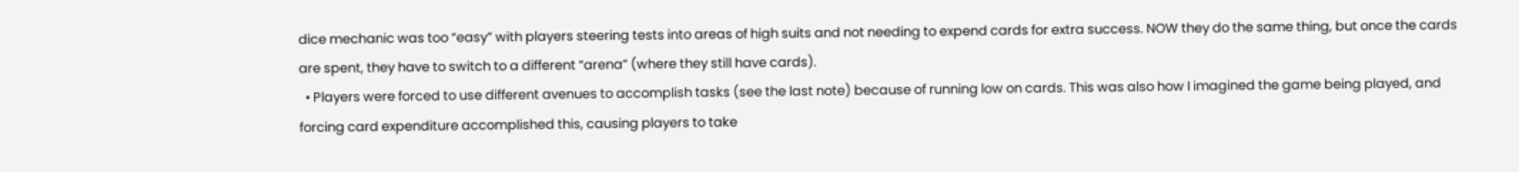dice mechanic was too “easy” with players steering tests into areas of high suits and not needing to expend cards for extra success. NOW they do the same thing, but once the cards are spent, they have to switch to a different “arena” (where they still have cards).
  • Players were forced to use different avenues to accomplish tasks (see the last note) because of running low on cards. This was also how I imagined the game being played, and forcing card expenditure accomplished this, causing players to take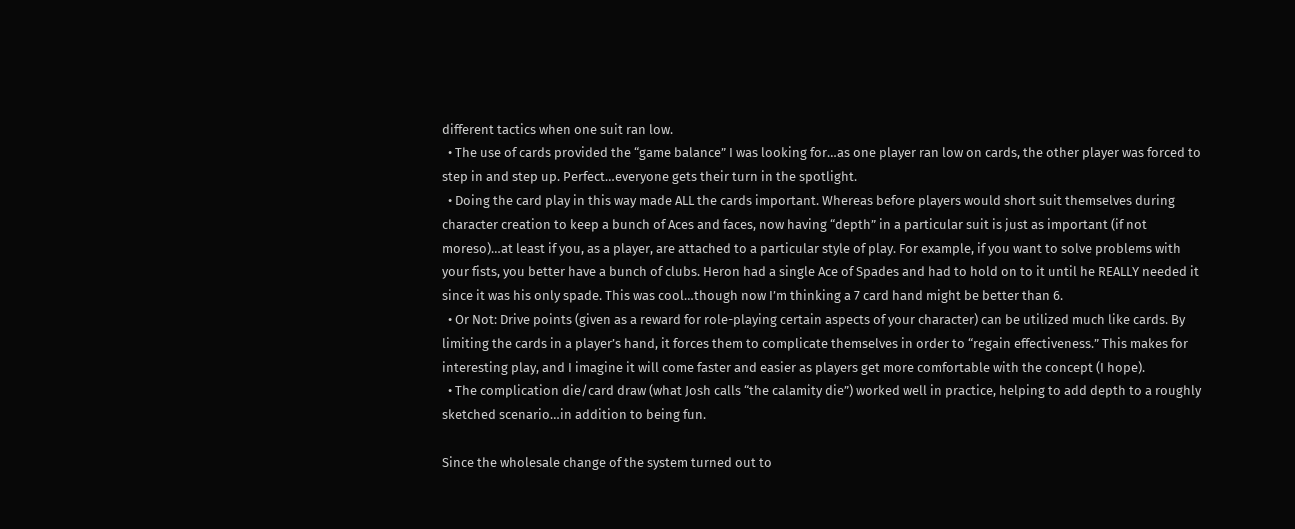different tactics when one suit ran low.
  • The use of cards provided the “game balance” I was looking for…as one player ran low on cards, the other player was forced to step in and step up. Perfect…everyone gets their turn in the spotlight.
  • Doing the card play in this way made ALL the cards important. Whereas before players would short suit themselves during character creation to keep a bunch of Aces and faces, now having “depth” in a particular suit is just as important (if not moreso)…at least if you, as a player, are attached to a particular style of play. For example, if you want to solve problems with your fists, you better have a bunch of clubs. Heron had a single Ace of Spades and had to hold on to it until he REALLY needed it since it was his only spade. This was cool…though now I’m thinking a 7 card hand might be better than 6.
  • Or Not: Drive points (given as a reward for role-playing certain aspects of your character) can be utilized much like cards. By limiting the cards in a player’s hand, it forces them to complicate themselves in order to “regain effectiveness.” This makes for interesting play, and I imagine it will come faster and easier as players get more comfortable with the concept (I hope).
  • The complication die/card draw (what Josh calls “the calamity die”) worked well in practice, helping to add depth to a roughly sketched scenario…in addition to being fun.

Since the wholesale change of the system turned out to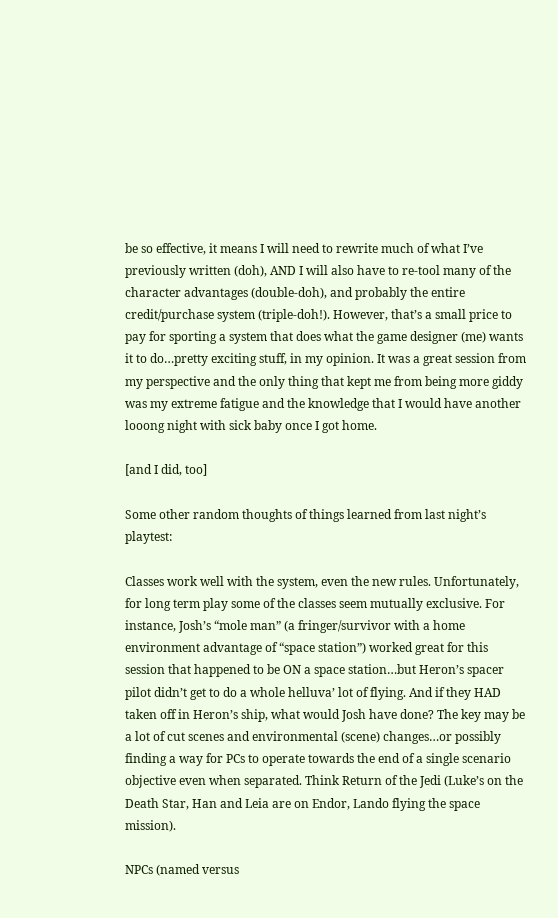be so effective, it means I will need to rewrite much of what I’ve previously written (doh), AND I will also have to re-tool many of the character advantages (double-doh), and probably the entire credit/purchase system (triple-doh!). However, that’s a small price to pay for sporting a system that does what the game designer (me) wants it to do…pretty exciting stuff, in my opinion. It was a great session from my perspective and the only thing that kept me from being more giddy was my extreme fatigue and the knowledge that I would have another looong night with sick baby once I got home.

[and I did, too]

Some other random thoughts of things learned from last night’s playtest:

Classes work well with the system, even the new rules. Unfortunately, for long term play some of the classes seem mutually exclusive. For instance, Josh’s “mole man” (a fringer/survivor with a home environment advantage of “space station”) worked great for this session that happened to be ON a space station…but Heron’s spacer pilot didn’t get to do a whole helluva’ lot of flying. And if they HAD taken off in Heron’s ship, what would Josh have done? The key may be a lot of cut scenes and environmental (scene) changes…or possibly finding a way for PCs to operate towards the end of a single scenario objective even when separated. Think Return of the Jedi (Luke’s on the Death Star, Han and Leia are on Endor, Lando flying the space mission).

NPCs (named versus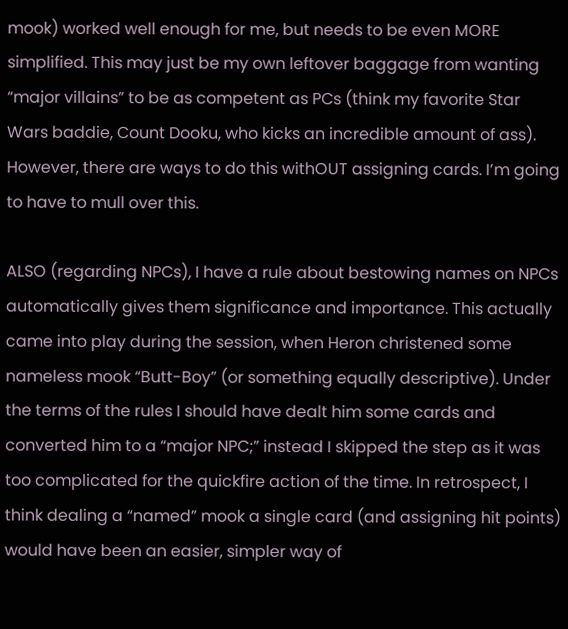mook) worked well enough for me, but needs to be even MORE simplified. This may just be my own leftover baggage from wanting “major villains” to be as competent as PCs (think my favorite Star Wars baddie, Count Dooku, who kicks an incredible amount of ass). However, there are ways to do this withOUT assigning cards. I’m going to have to mull over this.

ALSO (regarding NPCs), I have a rule about bestowing names on NPCs automatically gives them significance and importance. This actually came into play during the session, when Heron christened some nameless mook “Butt-Boy” (or something equally descriptive). Under the terms of the rules I should have dealt him some cards and converted him to a “major NPC;” instead I skipped the step as it was too complicated for the quickfire action of the time. In retrospect, I think dealing a “named” mook a single card (and assigning hit points) would have been an easier, simpler way of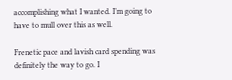accomplishing what I wanted. I’m going to have to mull over this as well.

Frenetic pace and lavish card spending was definitely the way to go. I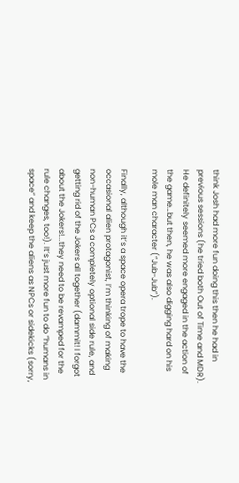think Josh had more fun doing this then he had in previous sessions (he tried both Out of Time and MDR). He definitely seemed more engaged in the action of the game…but then, he was also digging hard on his mole man character (“Jub-Jub”).

Finally, although it’s a space opera trope to have the occasional alien protagonist, I’m thinking of making non-human PCs a completely optional side rule, and getting rid of the Jokers all together (dammit! I forgot about the Jokers!...they need to be revamped for the rule changes, too!). It’s just more fun to do “humans in space” and keep the aliens as NPCs or sidekicks (sorry,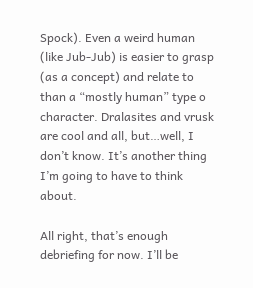Spock). Even a weird human (like Jub-Jub) is easier to grasp (as a concept) and relate to than a “mostly human” type o character. Dralasites and vrusk are cool and all, but…well, I don’t know. It’s another thing I’m going to have to think about.

All right, that’s enough debriefing for now. I’ll be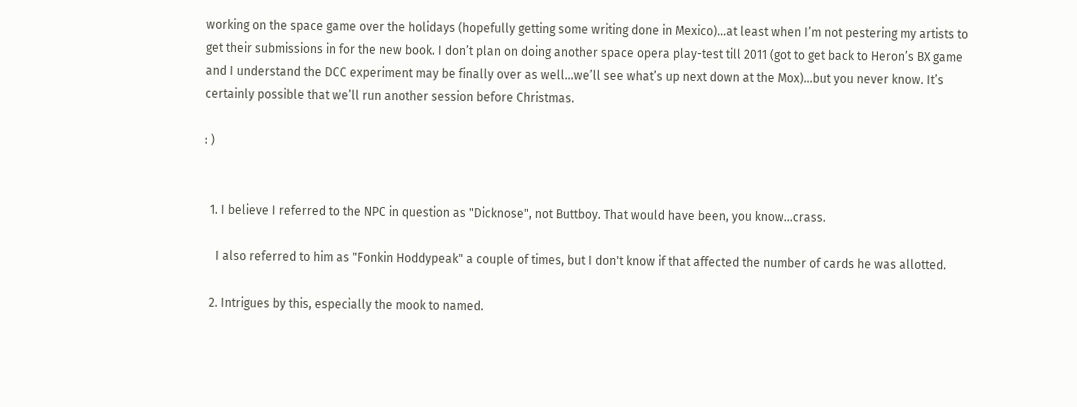working on the space game over the holidays (hopefully getting some writing done in Mexico)…at least when I’m not pestering my artists to get their submissions in for the new book. I don’t plan on doing another space opera play-test till 2011 (got to get back to Heron’s BX game and I understand the DCC experiment may be finally over as well…we’ll see what’s up next down at the Mox)…but you never know. It’s certainly possible that we’ll run another session before Christmas.

: )


  1. I believe I referred to the NPC in question as "Dicknose", not Buttboy. That would have been, you know...crass.

    I also referred to him as "Fonkin Hoddypeak" a couple of times, but I don't know if that affected the number of cards he was allotted.

  2. Intrigues by this, especially the mook to named.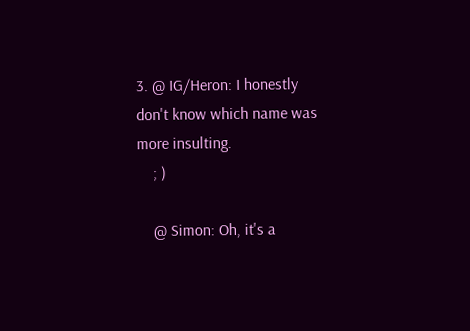3. @ IG/Heron: I honestly don't know which name was more insulting.
    ; )

    @ Simon: Oh, it's a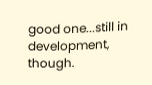good one...still in development, though.